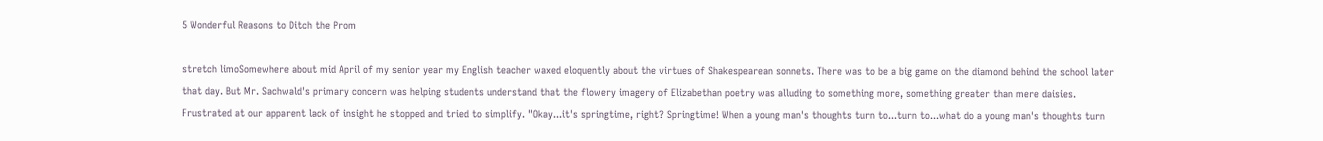5 Wonderful Reasons to Ditch the Prom

stretch limoSomewhere about mid April of my senior year my English teacher waxed eloquently about the virtues of Shakespearean sonnets. There was to be a big game on the diamond behind the school later that day. But Mr. Sachwald's primary concern was helping students understand that the flowery imagery of Elizabethan poetry was alluding to something more, something greater than mere daisies. Frustrated at our apparent lack of insight he stopped and tried to simplify. "Okay...it's springtime, right? Springtime! When a young man's thoughts turn to...turn to...what do a young man's thoughts turn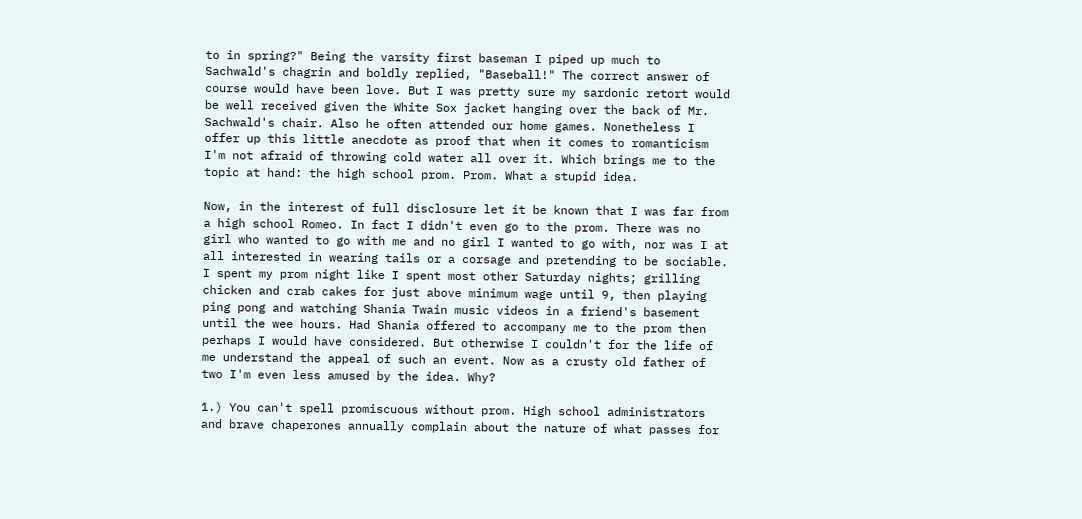to in spring?" Being the varsity first baseman I piped up much to Sachwald's chagrin and boldly replied, "Baseball!" The correct answer of course would have been love. But I was pretty sure my sardonic retort would be well received given the White Sox jacket hanging over the back of Mr. Sachwald's chair. Also he often attended our home games. Nonetheless I offer up this little anecdote as proof that when it comes to romanticism I'm not afraid of throwing cold water all over it. Which brings me to the topic at hand: the high school prom. Prom. What a stupid idea.

Now, in the interest of full disclosure let it be known that I was far from a high school Romeo. In fact I didn't even go to the prom. There was no girl who wanted to go with me and no girl I wanted to go with, nor was I at all interested in wearing tails or a corsage and pretending to be sociable. I spent my prom night like I spent most other Saturday nights; grilling chicken and crab cakes for just above minimum wage until 9, then playing ping pong and watching Shania Twain music videos in a friend's basement until the wee hours. Had Shania offered to accompany me to the prom then perhaps I would have considered. But otherwise I couldn't for the life of me understand the appeal of such an event. Now as a crusty old father of two I'm even less amused by the idea. Why?

1.) You can't spell promiscuous without prom. High school administrators and brave chaperones annually complain about the nature of what passes for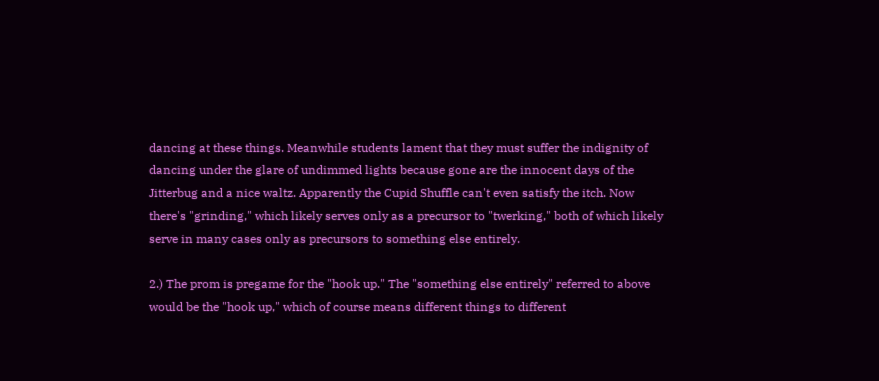dancing at these things. Meanwhile students lament that they must suffer the indignity of dancing under the glare of undimmed lights because gone are the innocent days of the Jitterbug and a nice waltz. Apparently the Cupid Shuffle can't even satisfy the itch. Now there's "grinding," which likely serves only as a precursor to "twerking," both of which likely serve in many cases only as precursors to something else entirely.

2.) The prom is pregame for the "hook up." The "something else entirely" referred to above would be the "hook up," which of course means different things to different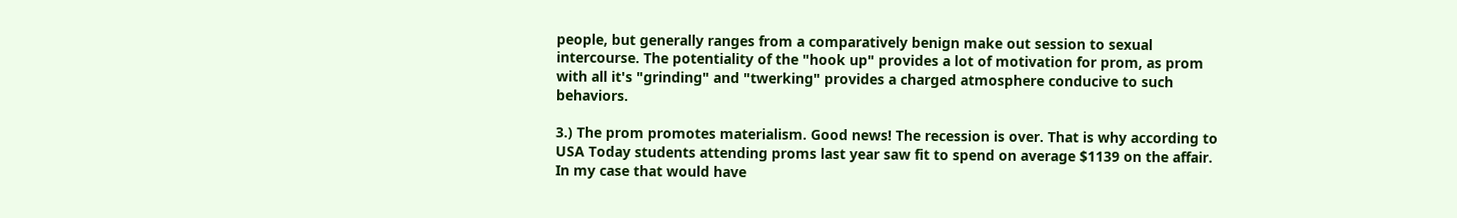people, but generally ranges from a comparatively benign make out session to sexual intercourse. The potentiality of the "hook up" provides a lot of motivation for prom, as prom with all it's "grinding" and "twerking" provides a charged atmosphere conducive to such behaviors.

3.) The prom promotes materialism. Good news! The recession is over. That is why according to USA Today students attending proms last year saw fit to spend on average $1139 on the affair. In my case that would have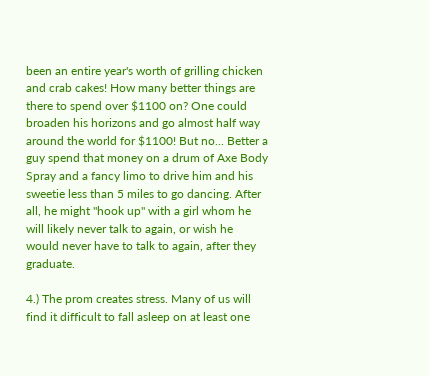been an entire year's worth of grilling chicken and crab cakes! How many better things are there to spend over $1100 on? One could broaden his horizons and go almost half way around the world for $1100! But no... Better a guy spend that money on a drum of Axe Body Spray and a fancy limo to drive him and his sweetie less than 5 miles to go dancing. After all, he might "hook up" with a girl whom he will likely never talk to again, or wish he would never have to talk to again, after they graduate.

4.) The prom creates stress. Many of us will find it difficult to fall asleep on at least one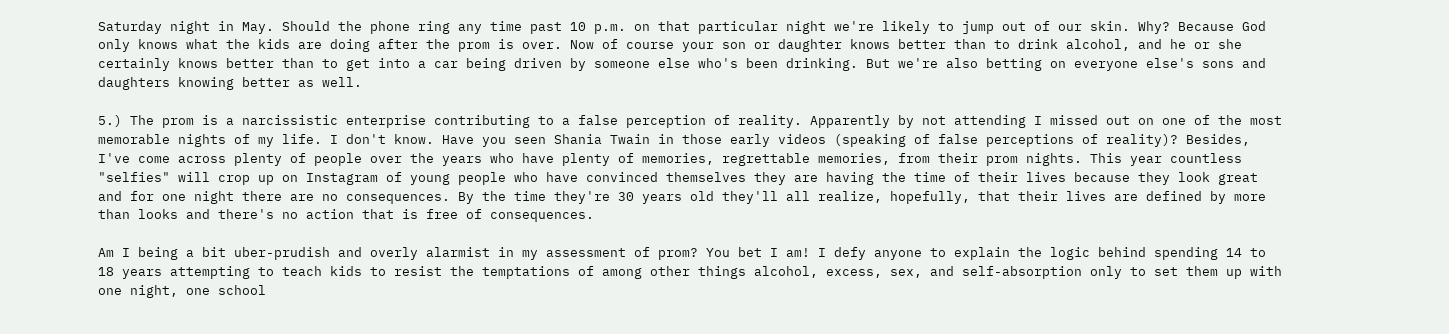Saturday night in May. Should the phone ring any time past 10 p.m. on that particular night we're likely to jump out of our skin. Why? Because God only knows what the kids are doing after the prom is over. Now of course your son or daughter knows better than to drink alcohol, and he or she certainly knows better than to get into a car being driven by someone else who's been drinking. But we're also betting on everyone else's sons and daughters knowing better as well.

5.) The prom is a narcissistic enterprise contributing to a false perception of reality. Apparently by not attending I missed out on one of the most memorable nights of my life. I don't know. Have you seen Shania Twain in those early videos (speaking of false perceptions of reality)? Besides, I've come across plenty of people over the years who have plenty of memories, regrettable memories, from their prom nights. This year countless "selfies" will crop up on Instagram of young people who have convinced themselves they are having the time of their lives because they look great and for one night there are no consequences. By the time they're 30 years old they'll all realize, hopefully, that their lives are defined by more than looks and there's no action that is free of consequences.

Am I being a bit uber-prudish and overly alarmist in my assessment of prom? You bet I am! I defy anyone to explain the logic behind spending 14 to 18 years attempting to teach kids to resist the temptations of among other things alcohol, excess, sex, and self-absorption only to set them up with one night, one school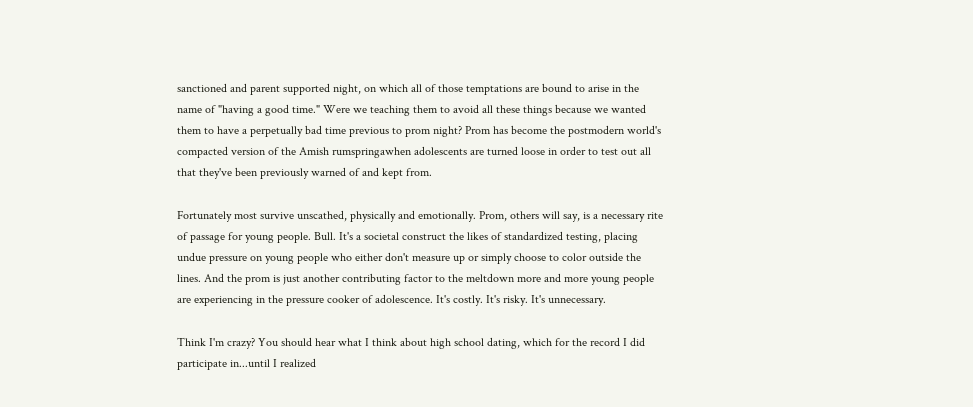sanctioned and parent supported night, on which all of those temptations are bound to arise in the name of "having a good time." Were we teaching them to avoid all these things because we wanted them to have a perpetually bad time previous to prom night? Prom has become the postmodern world's compacted version of the Amish rumspringawhen adolescents are turned loose in order to test out all that they've been previously warned of and kept from.

Fortunately most survive unscathed, physically and emotionally. Prom, others will say, is a necessary rite of passage for young people. Bull. It's a societal construct the likes of standardized testing, placing undue pressure on young people who either don't measure up or simply choose to color outside the lines. And the prom is just another contributing factor to the meltdown more and more young people are experiencing in the pressure cooker of adolescence. It's costly. It's risky. It's unnecessary.

Think I'm crazy? You should hear what I think about high school dating, which for the record I did participate in...until I realized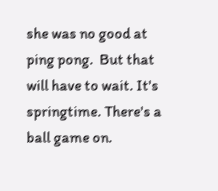she was no good at ping pong.  But that will have to wait. It's springtime. There's a ball game on.